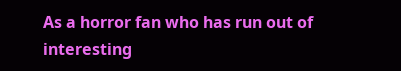As a horror fan who has run out of interesting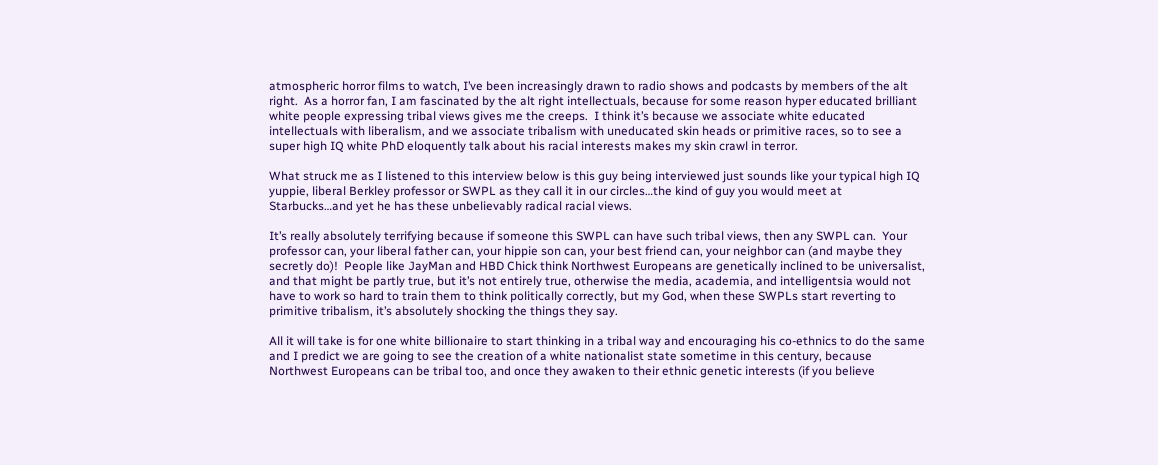atmospheric horror films to watch, I’ve been increasingly drawn to radio shows and podcasts by members of the alt right.  As a horror fan, I am fascinated by the alt right intellectuals, because for some reason hyper educated brilliant white people expressing tribal views gives me the creeps.  I think it’s because we associate white educated intellectuals with liberalism, and we associate tribalism with uneducated skin heads or primitive races, so to see a super high IQ white PhD eloquently talk about his racial interests makes my skin crawl in terror.

What struck me as I listened to this interview below is this guy being interviewed just sounds like your typical high IQ yuppie, liberal Berkley professor or SWPL as they call it in our circles…the kind of guy you would meet at Starbucks…and yet he has these unbelievably radical racial views.

It’s really absolutely terrifying because if someone this SWPL can have such tribal views, then any SWPL can.  Your professor can, your liberal father can, your hippie son can, your best friend can, your neighbor can (and maybe they secretly do)!  People like JayMan and HBD Chick think Northwest Europeans are genetically inclined to be universalist, and that might be partly true, but it’s not entirely true, otherwise the media, academia, and intelligentsia would not have to work so hard to train them to think politically correctly, but my God, when these SWPLs start reverting to primitive tribalism, it’s absolutely shocking the things they say.

All it will take is for one white billionaire to start thinking in a tribal way and encouraging his co-ethnics to do the same and I predict we are going to see the creation of a white nationalist state sometime in this century, because Northwest Europeans can be tribal too, and once they awaken to their ethnic genetic interests (if you believe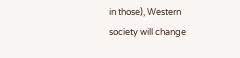in those), Western society will change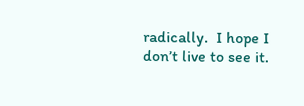radically.  I hope I don’t live to see it.